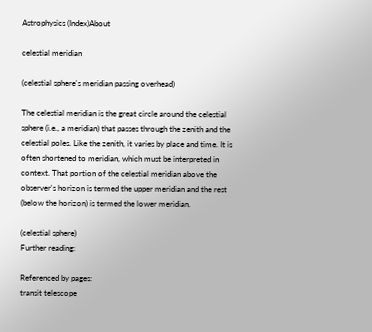Astrophysics (Index)About

celestial meridian

(celestial sphere's meridian passing overhead)

The celestial meridian is the great circle around the celestial sphere (i.e., a meridian) that passes through the zenith and the celestial poles. Like the zenith, it varies by place and time. It is often shortened to meridian, which must be interpreted in context. That portion of the celestial meridian above the observer's horizon is termed the upper meridian and the rest (below the horizon) is termed the lower meridian.

(celestial sphere)
Further reading:

Referenced by pages:
transit telescope